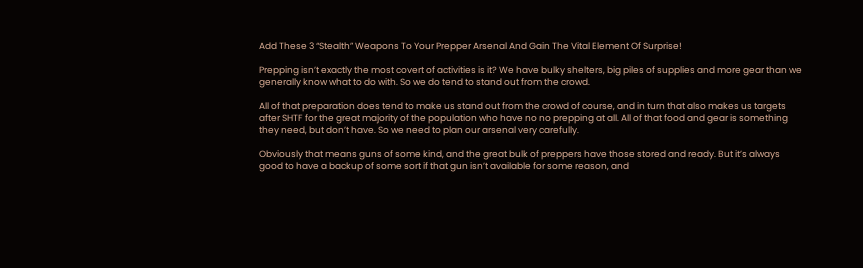Add These 3 “Stealth” Weapons To Your Prepper Arsenal And Gain The Vital Element Of Surprise!

Prepping isn’t exactly the most covert of activities is it? We have bulky shelters, big piles of supplies and more gear than we generally know what to do with. So we do tend to stand out from the crowd.

All of that preparation does tend to make us stand out from the crowd of course, and in turn that also makes us targets after SHTF for the great majority of the population who have no no prepping at all. All of that food and gear is something they need, but don’t have. So we need to plan our arsenal very carefully.

Obviously that means guns of some kind, and the great bulk of preppers have those stored and ready. But it’s always good to have a backup of some sort if that gun isn’t available for some reason, and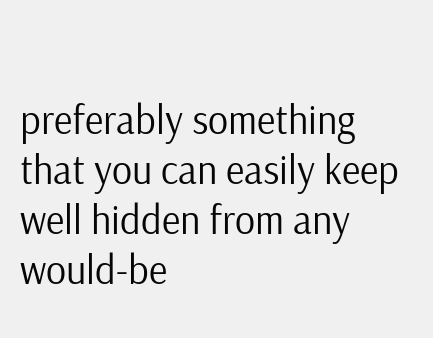preferably something that you can easily keep well hidden from any would-be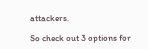attackers.

So check out 3 options for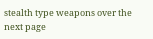stealth type weapons over the next page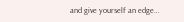and give yourself an edge…